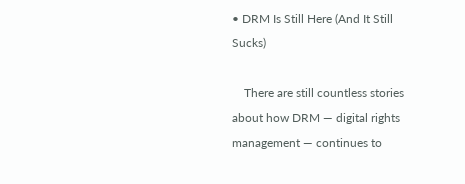• DRM Is Still Here (And It Still Sucks)

    There are still countless stories about how DRM — digital rights management — continues to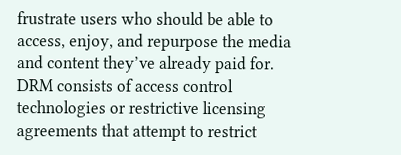frustrate users who should be able to access, enjoy, and repurpose the media and content they’ve already paid for. DRM consists of access control technologies or restrictive licensing agreements that attempt to restrict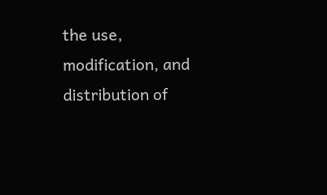the use, modification, and distribution of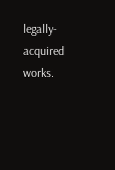legally-acquired works.